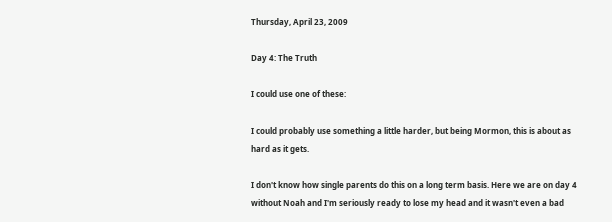Thursday, April 23, 2009

Day 4: The Truth

I could use one of these:

I could probably use something a little harder, but being Mormon, this is about as hard as it gets.

I don't know how single parents do this on a long term basis. Here we are on day 4 without Noah and I'm seriously ready to lose my head and it wasn't even a bad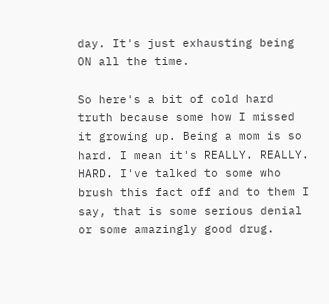day. It's just exhausting being ON all the time.

So here's a bit of cold hard truth because some how I missed it growing up. Being a mom is so hard. I mean it's REALLY. REALLY. HARD. I've talked to some who brush this fact off and to them I say, that is some serious denial or some amazingly good drug.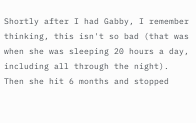Shortly after I had Gabby, I remember thinking, this isn't so bad (that was when she was sleeping 20 hours a day, including all through the night). Then she hit 6 months and stopped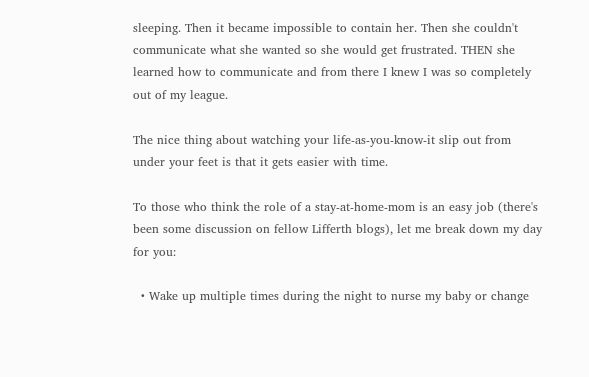sleeping. Then it became impossible to contain her. Then she couldn't communicate what she wanted so she would get frustrated. THEN she learned how to communicate and from there I knew I was so completely out of my league.

The nice thing about watching your life-as-you-know-it slip out from under your feet is that it gets easier with time.

To those who think the role of a stay-at-home-mom is an easy job (there's been some discussion on fellow Lifferth blogs), let me break down my day for you:

  • Wake up multiple times during the night to nurse my baby or change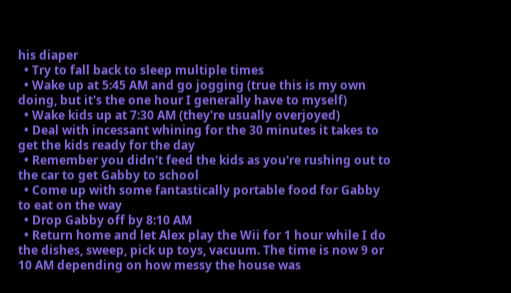his diaper
  • Try to fall back to sleep multiple times
  • Wake up at 5:45 AM and go jogging (true this is my own doing, but it's the one hour I generally have to myself)
  • Wake kids up at 7:30 AM (they're usually overjoyed)
  • Deal with incessant whining for the 30 minutes it takes to get the kids ready for the day
  • Remember you didn't feed the kids as you're rushing out to the car to get Gabby to school
  • Come up with some fantastically portable food for Gabby to eat on the way
  • Drop Gabby off by 8:10 AM
  • Return home and let Alex play the Wii for 1 hour while I do the dishes, sweep, pick up toys, vacuum. The time is now 9 or 10 AM depending on how messy the house was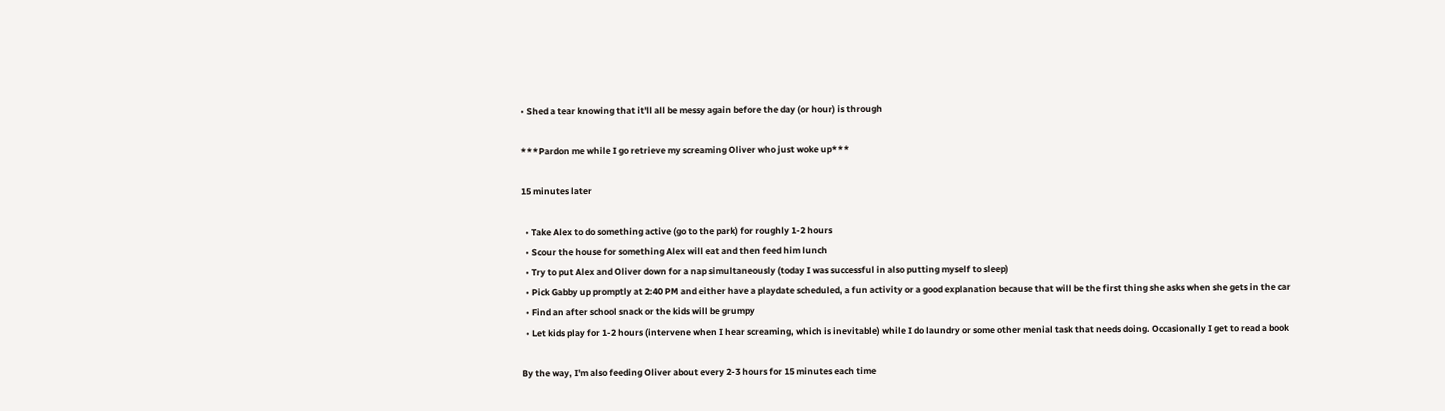• Shed a tear knowing that it'll all be messy again before the day (or hour) is through

***Pardon me while I go retrieve my screaming Oliver who just woke up***

15 minutes later

  • Take Alex to do something active (go to the park) for roughly 1-2 hours
  • Scour the house for something Alex will eat and then feed him lunch
  • Try to put Alex and Oliver down for a nap simultaneously (today I was successful in also putting myself to sleep)
  • Pick Gabby up promptly at 2:40 PM and either have a playdate scheduled, a fun activity or a good explanation because that will be the first thing she asks when she gets in the car
  • Find an after school snack or the kids will be grumpy
  • Let kids play for 1-2 hours (intervene when I hear screaming, which is inevitable) while I do laundry or some other menial task that needs doing. Occasionally I get to read a book

By the way, I'm also feeding Oliver about every 2-3 hours for 15 minutes each time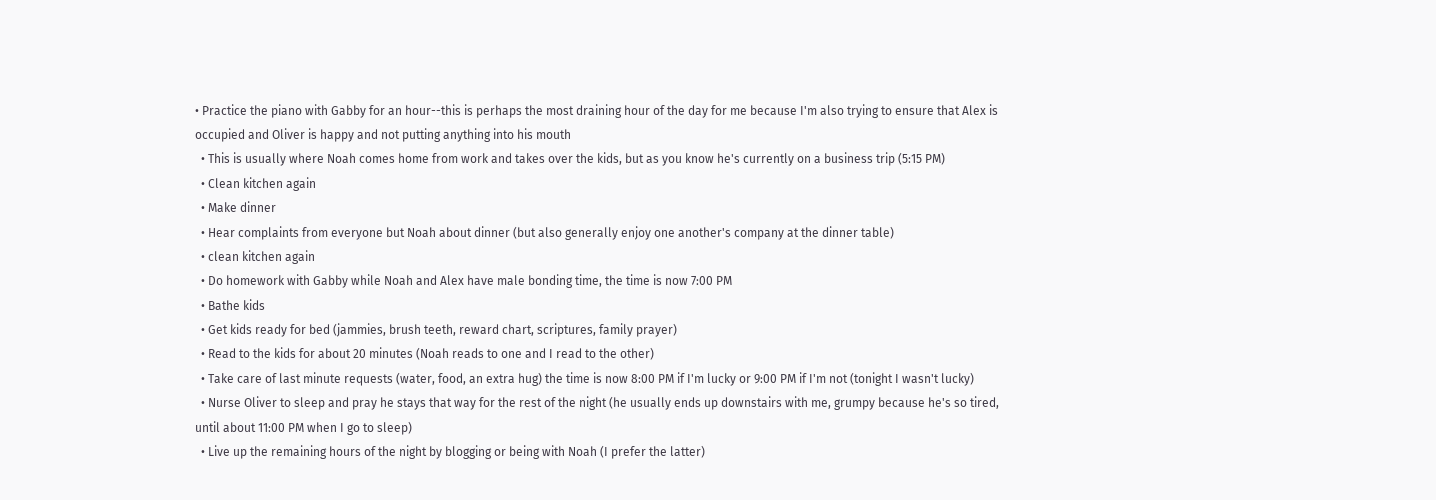• Practice the piano with Gabby for an hour--this is perhaps the most draining hour of the day for me because I'm also trying to ensure that Alex is occupied and Oliver is happy and not putting anything into his mouth
  • This is usually where Noah comes home from work and takes over the kids, but as you know he's currently on a business trip (5:15 PM)
  • Clean kitchen again
  • Make dinner
  • Hear complaints from everyone but Noah about dinner (but also generally enjoy one another's company at the dinner table)
  • clean kitchen again
  • Do homework with Gabby while Noah and Alex have male bonding time, the time is now 7:00 PM
  • Bathe kids
  • Get kids ready for bed (jammies, brush teeth, reward chart, scriptures, family prayer)
  • Read to the kids for about 20 minutes (Noah reads to one and I read to the other)
  • Take care of last minute requests (water, food, an extra hug) the time is now 8:00 PM if I'm lucky or 9:00 PM if I'm not (tonight I wasn't lucky)
  • Nurse Oliver to sleep and pray he stays that way for the rest of the night (he usually ends up downstairs with me, grumpy because he's so tired, until about 11:00 PM when I go to sleep)
  • Live up the remaining hours of the night by blogging or being with Noah (I prefer the latter)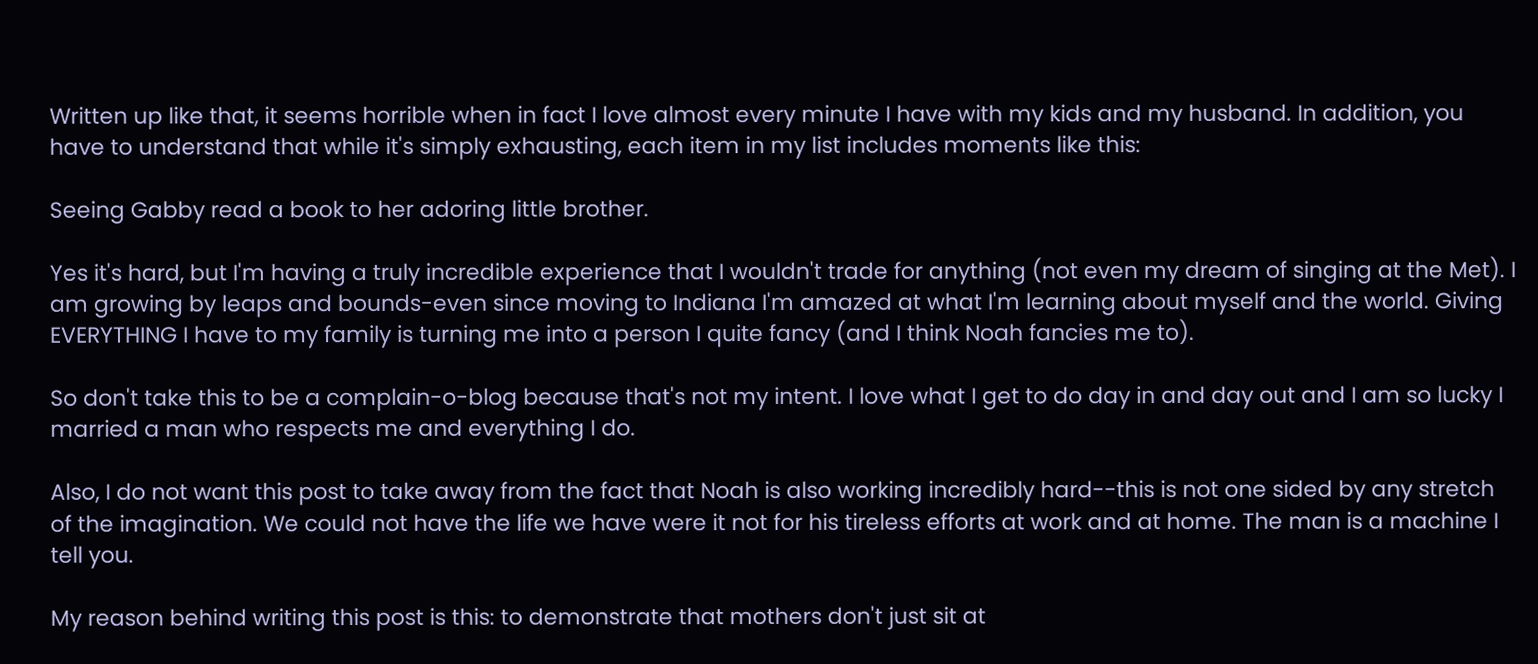Written up like that, it seems horrible when in fact I love almost every minute I have with my kids and my husband. In addition, you have to understand that while it's simply exhausting, each item in my list includes moments like this:

Seeing Gabby read a book to her adoring little brother.

Yes it's hard, but I'm having a truly incredible experience that I wouldn't trade for anything (not even my dream of singing at the Met). I am growing by leaps and bounds-even since moving to Indiana I'm amazed at what I'm learning about myself and the world. Giving EVERYTHING I have to my family is turning me into a person I quite fancy (and I think Noah fancies me to).

So don't take this to be a complain-o-blog because that's not my intent. I love what I get to do day in and day out and I am so lucky I married a man who respects me and everything I do.

Also, I do not want this post to take away from the fact that Noah is also working incredibly hard--this is not one sided by any stretch of the imagination. We could not have the life we have were it not for his tireless efforts at work and at home. The man is a machine I tell you.

My reason behind writing this post is this: to demonstrate that mothers don't just sit at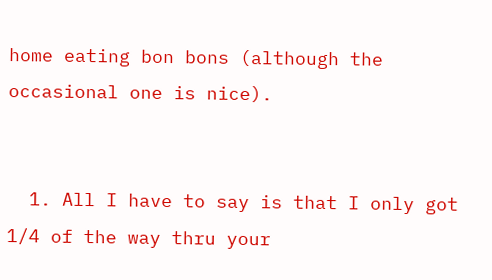home eating bon bons (although the occasional one is nice).


  1. All I have to say is that I only got 1/4 of the way thru your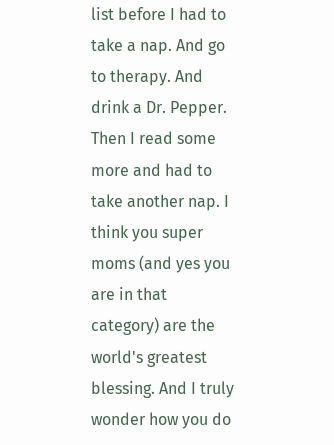list before I had to take a nap. And go to therapy. And drink a Dr. Pepper. Then I read some more and had to take another nap. I think you super moms (and yes you are in that category) are the world's greatest blessing. And I truly wonder how you do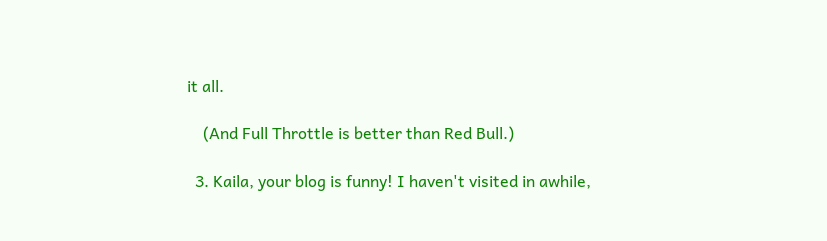it all.

    (And Full Throttle is better than Red Bull.)

  3. Kaila, your blog is funny! I haven't visited in awhile,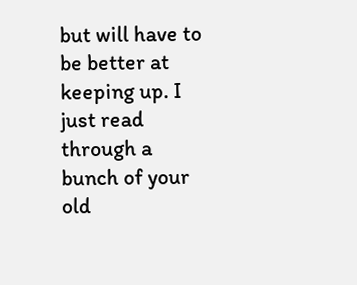but will have to be better at keeping up. I just read through a bunch of your old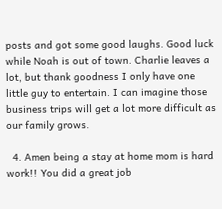posts and got some good laughs. Good luck while Noah is out of town. Charlie leaves a lot, but thank goodness I only have one little guy to entertain. I can imagine those business trips will get a lot more difficult as our family grows.

  4. Amen being a stay at home mom is hard work!! You did a great job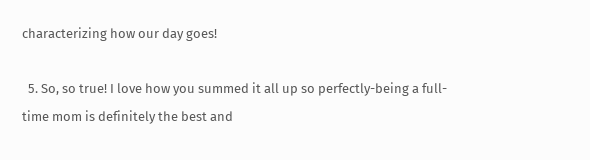characterizing how our day goes!

  5. So, so true! I love how you summed it all up so perfectly-being a full-time mom is definitely the best and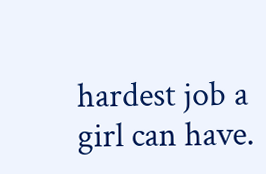hardest job a girl can have.